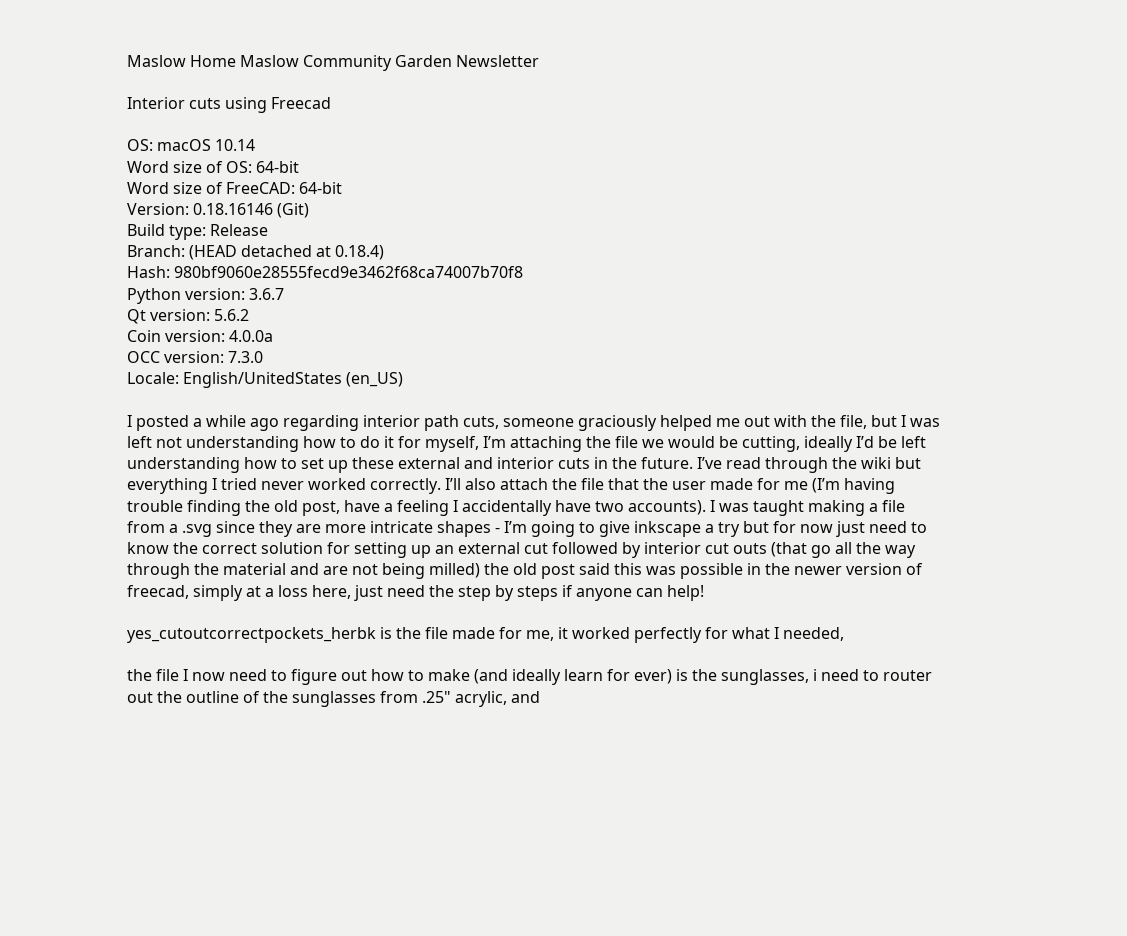Maslow Home Maslow Community Garden Newsletter

Interior cuts using Freecad

OS: macOS 10.14
Word size of OS: 64-bit
Word size of FreeCAD: 64-bit
Version: 0.18.16146 (Git)
Build type: Release
Branch: (HEAD detached at 0.18.4)
Hash: 980bf9060e28555fecd9e3462f68ca74007b70f8
Python version: 3.6.7
Qt version: 5.6.2
Coin version: 4.0.0a
OCC version: 7.3.0
Locale: English/UnitedStates (en_US)

I posted a while ago regarding interior path cuts, someone graciously helped me out with the file, but I was left not understanding how to do it for myself, I’m attaching the file we would be cutting, ideally I’d be left understanding how to set up these external and interior cuts in the future. I’ve read through the wiki but everything I tried never worked correctly. I’ll also attach the file that the user made for me (I’m having trouble finding the old post, have a feeling I accidentally have two accounts). I was taught making a file from a .svg since they are more intricate shapes - I’m going to give inkscape a try but for now just need to know the correct solution for setting up an external cut followed by interior cut outs (that go all the way through the material and are not being milled) the old post said this was possible in the newer version of freecad, simply at a loss here, just need the step by steps if anyone can help!

yes_cutoutcorrectpockets_herbk is the file made for me, it worked perfectly for what I needed,

the file I now need to figure out how to make (and ideally learn for ever) is the sunglasses, i need to router out the outline of the sunglasses from .25" acrylic, and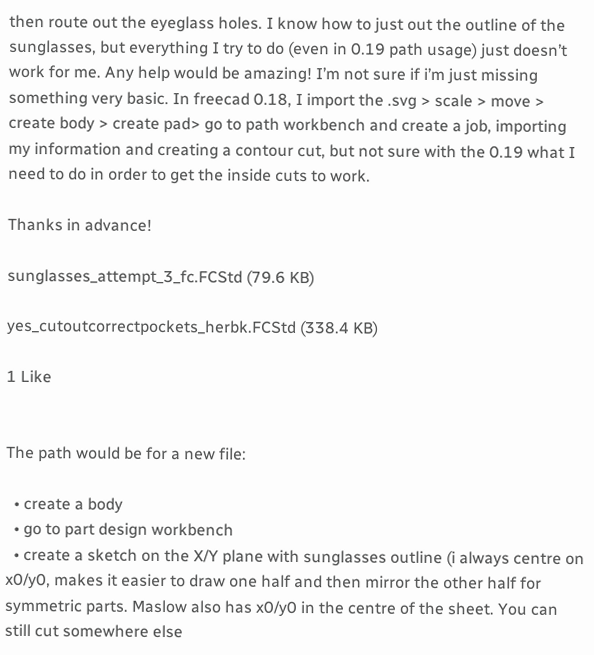then route out the eyeglass holes. I know how to just out the outline of the sunglasses, but everything I try to do (even in 0.19 path usage) just doesn’t work for me. Any help would be amazing! I’m not sure if i’m just missing something very basic. In freecad 0.18, I import the .svg > scale > move > create body > create pad> go to path workbench and create a job, importing my information and creating a contour cut, but not sure with the 0.19 what I need to do in order to get the inside cuts to work.

Thanks in advance!

sunglasses_attempt_3_fc.FCStd (79.6 KB)

yes_cutoutcorrectpockets_herbk.FCStd (338.4 KB)

1 Like


The path would be for a new file:

  • create a body
  • go to part design workbench
  • create a sketch on the X/Y plane with sunglasses outline (i always centre on x0/y0, makes it easier to draw one half and then mirror the other half for symmetric parts. Maslow also has x0/y0 in the centre of the sheet. You can still cut somewhere else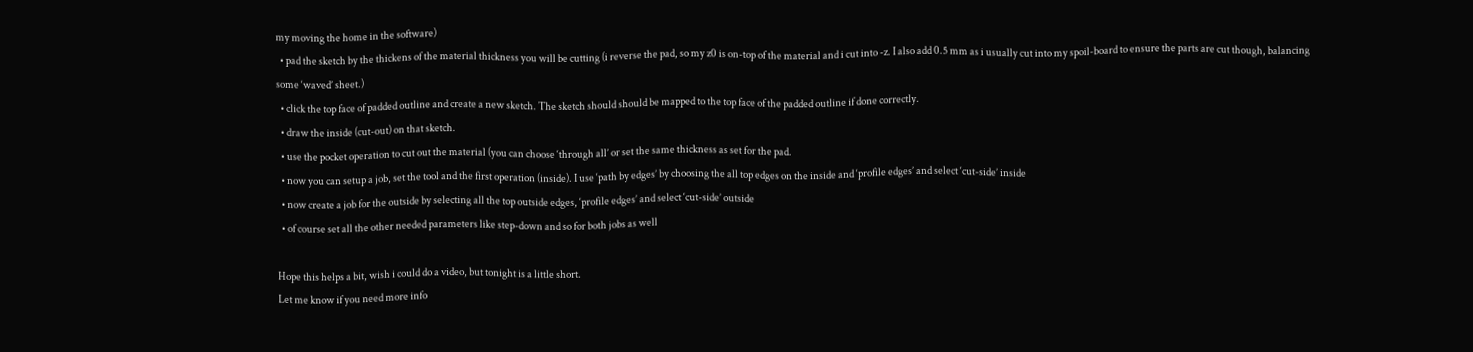my moving the home in the software)
  • pad the sketch by the thickens of the material thickness you will be cutting (i reverse the pad, so my z0 is on-top of the material and i cut into -z. I also add 0.5 mm as i usually cut into my spoil-board to ensure the parts are cut though, balancing some ‘waved’ sheet.)
  • click the top face of padded outline and create a new sketch. The sketch should should be mapped to the top face of the padded outline if done correctly.
  • draw the inside (cut-out) on that sketch.
  • use the pocket operation to cut out the material (you can choose ‘through all’ or set the same thickness as set for the pad.
  • now you can setup a job, set the tool and the first operation (inside). I use ‘path by edges’ by choosing the all top edges on the inside and ‘profile edges’ and select ‘cut-side’ inside
  • now create a job for the outside by selecting all the top outside edges, ‘profile edges’ and select ‘cut-side’ outside
  • of course set all the other needed parameters like step-down and so for both jobs as well

Hope this helps a bit, wish i could do a video, but tonight is a little short.
Let me know if you need more info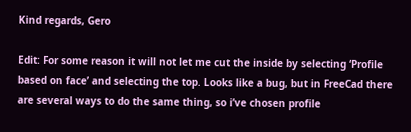Kind regards, Gero

Edit: For some reason it will not let me cut the inside by selecting ‘Profile based on face’ and selecting the top. Looks like a bug, but in FreeCad there are several ways to do the same thing, so i’ve chosen profile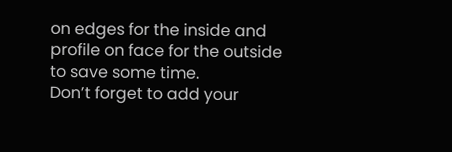on edges for the inside and profile on face for the outside to save some time.
Don’t forget to add your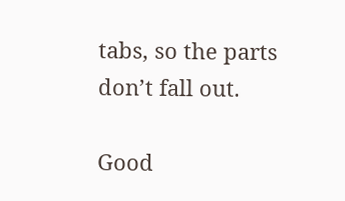tabs, so the parts don’t fall out.

Good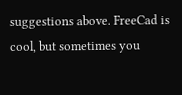suggestions above. FreeCad is cool, but sometimes you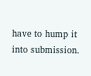have to hump it into submission.